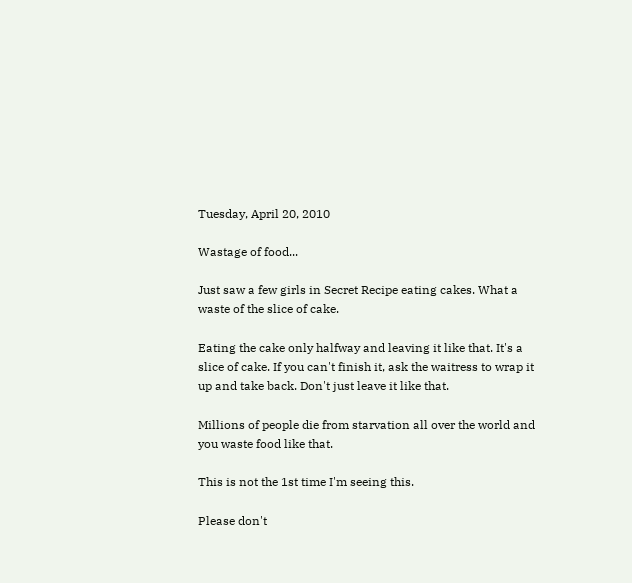Tuesday, April 20, 2010

Wastage of food...

Just saw a few girls in Secret Recipe eating cakes. What a waste of the slice of cake.

Eating the cake only halfway and leaving it like that. It's a slice of cake. If you can't finish it, ask the waitress to wrap it up and take back. Don't just leave it like that.

Millions of people die from starvation all over the world and you waste food like that.

This is not the 1st time I'm seeing this.

Please don't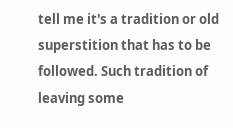tell me it's a tradition or old superstition that has to be followed. Such tradition of leaving some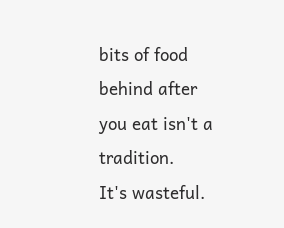bits of food behind after you eat isn't a tradition.
It's wasteful.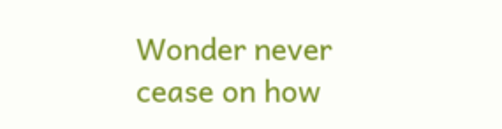Wonder never cease on how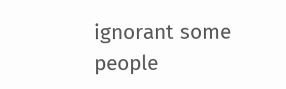ignorant some people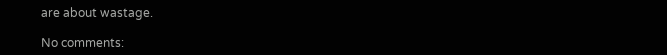are about wastage.

No comments: